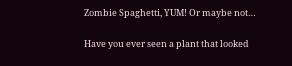Zombie Spaghetti, YUM! Or maybe not…

Have you ever seen a plant that looked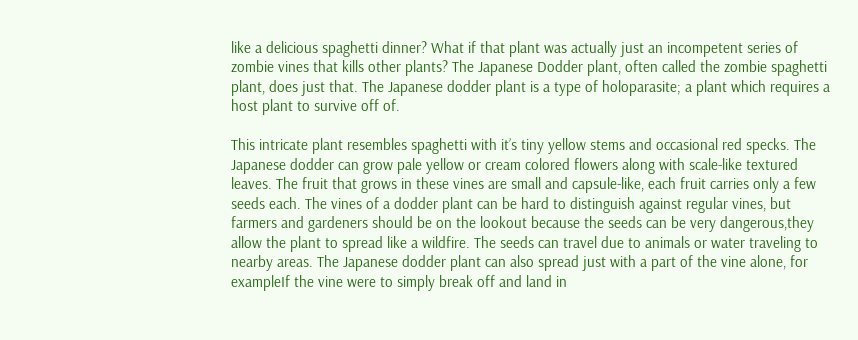like a delicious spaghetti dinner? What if that plant was actually just an incompetent series of zombie vines that kills other plants? The Japanese Dodder plant, often called the zombie spaghetti plant, does just that. The Japanese dodder plant is a type of holoparasite; a plant which requires a host plant to survive off of.

This intricate plant resembles spaghetti with it’s tiny yellow stems and occasional red specks. The Japanese dodder can grow pale yellow or cream colored flowers along with scale-like textured leaves. The fruit that grows in these vines are small and capsule-like, each fruit carries only a few seeds each. The vines of a dodder plant can be hard to distinguish against regular vines, but farmers and gardeners should be on the lookout because the seeds can be very dangerous,they allow the plant to spread like a wildfire. The seeds can travel due to animals or water traveling to nearby areas. The Japanese dodder plant can also spread just with a part of the vine alone, for exampleIf the vine were to simply break off and land in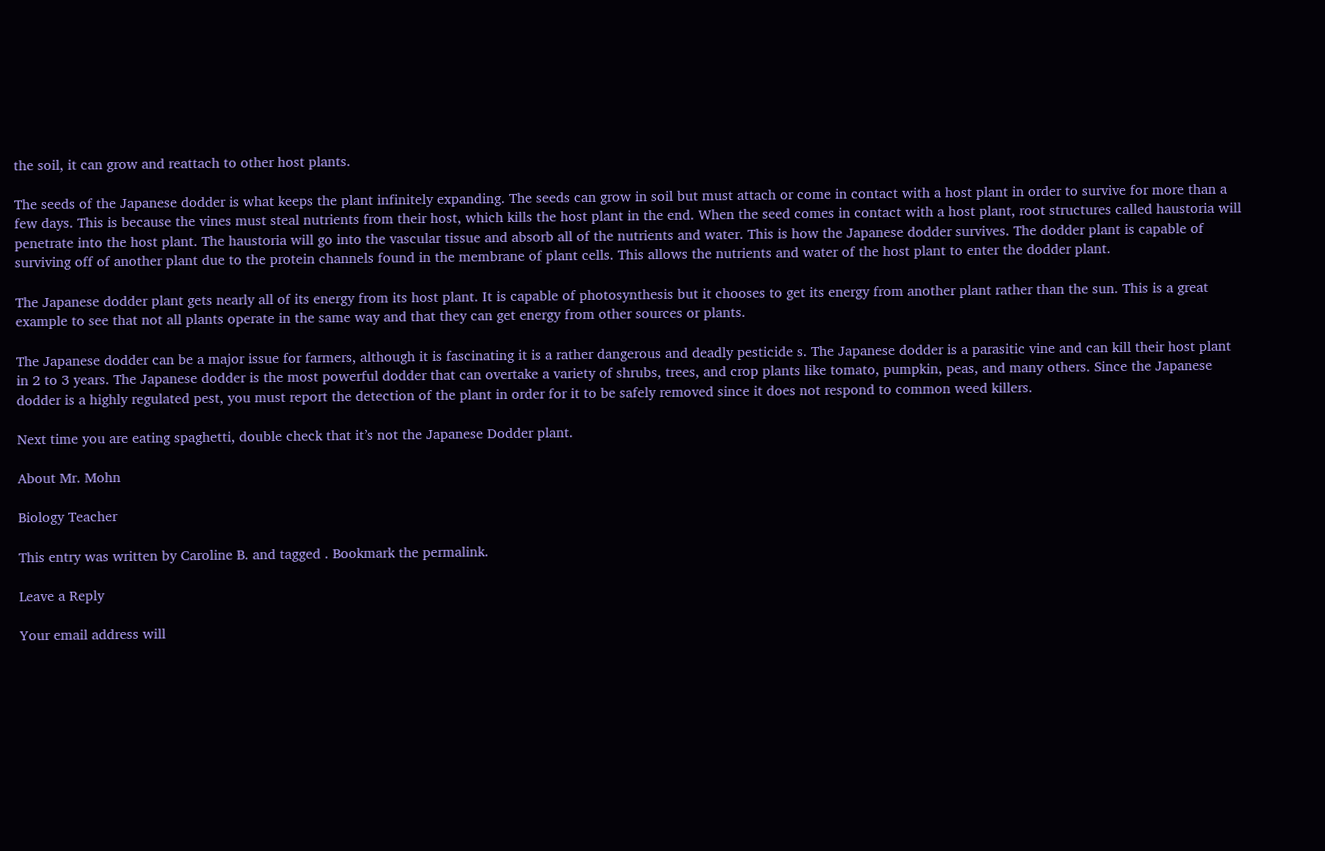the soil, it can grow and reattach to other host plants.

The seeds of the Japanese dodder is what keeps the plant infinitely expanding. The seeds can grow in soil but must attach or come in contact with a host plant in order to survive for more than a few days. This is because the vines must steal nutrients from their host, which kills the host plant in the end. When the seed comes in contact with a host plant, root structures called haustoria will penetrate into the host plant. The haustoria will go into the vascular tissue and absorb all of the nutrients and water. This is how the Japanese dodder survives. The dodder plant is capable of surviving off of another plant due to the protein channels found in the membrane of plant cells. This allows the nutrients and water of the host plant to enter the dodder plant.

The Japanese dodder plant gets nearly all of its energy from its host plant. It is capable of photosynthesis but it chooses to get its energy from another plant rather than the sun. This is a great example to see that not all plants operate in the same way and that they can get energy from other sources or plants.

The Japanese dodder can be a major issue for farmers, although it is fascinating it is a rather dangerous and deadly pesticide s. The Japanese dodder is a parasitic vine and can kill their host plant in 2 to 3 years. The Japanese dodder is the most powerful dodder that can overtake a variety of shrubs, trees, and crop plants like tomato, pumpkin, peas, and many others. Since the Japanese dodder is a highly regulated pest, you must report the detection of the plant in order for it to be safely removed since it does not respond to common weed killers.

Next time you are eating spaghetti, double check that it’s not the Japanese Dodder plant.

About Mr. Mohn

Biology Teacher

This entry was written by Caroline B. and tagged . Bookmark the permalink.

Leave a Reply

Your email address will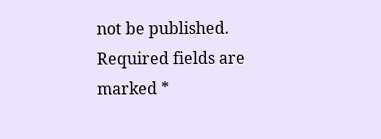not be published. Required fields are marked *